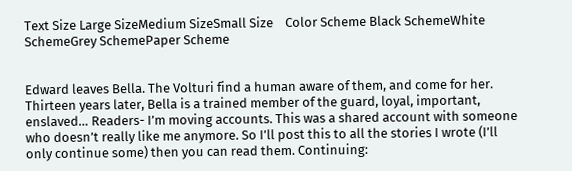Text Size Large SizeMedium SizeSmall Size    Color Scheme Black SchemeWhite SchemeGrey SchemePaper Scheme


Edward leaves Bella. The Volturi find a human aware of them, and come for her. Thirteen years later, Bella is a trained member of the guard, loyal, important, enslaved… Readers- I’m moving accounts. This was a shared account with someone who doesn’t really like me anymore. So I’ll post this to all the stories I wrote (I’ll only continue some) then you can read them. Continuing: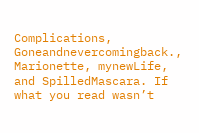Complications, Goneandnevercomingback., Marionette, mynewLife, and SpilledMascara. If what you read wasn’t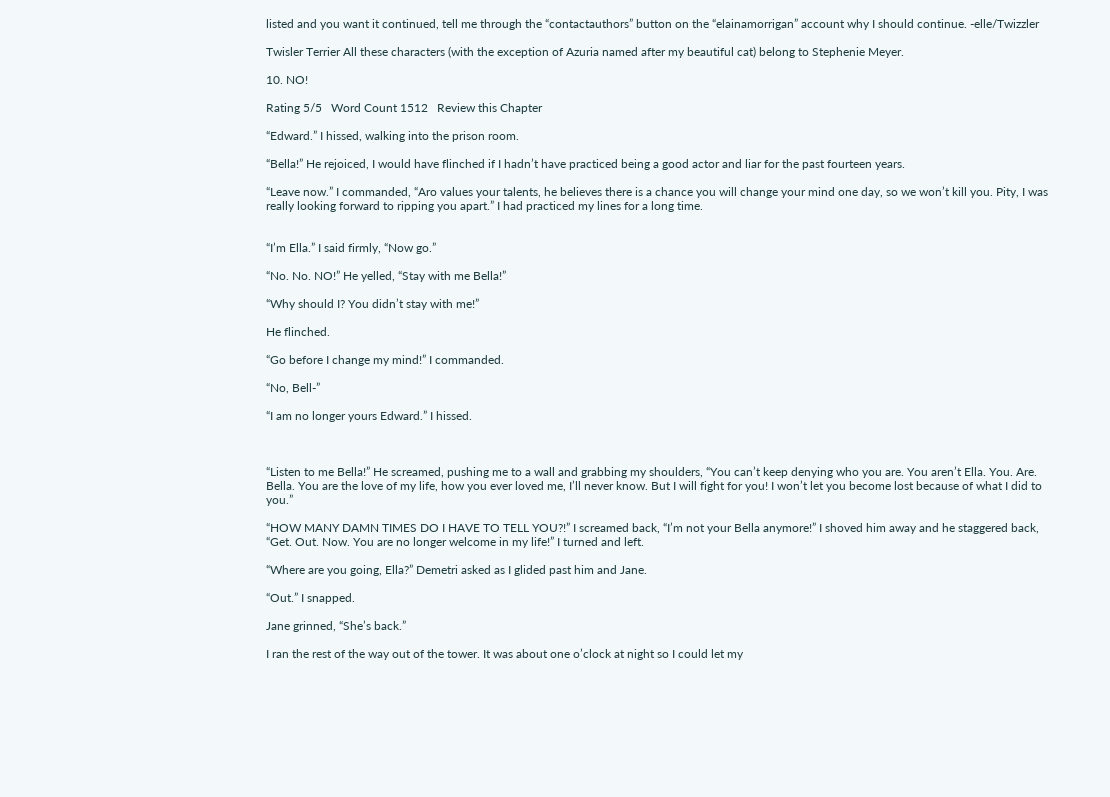listed and you want it continued, tell me through the “contactauthors” button on the “elainamorrigan” account why I should continue. -elle/Twizzler

Twisler Terrier All these characters (with the exception of Azuria named after my beautiful cat) belong to Stephenie Meyer.

10. NO!

Rating 5/5   Word Count 1512   Review this Chapter

“Edward.” I hissed, walking into the prison room.

“Bella!” He rejoiced, I would have flinched if I hadn’t have practiced being a good actor and liar for the past fourteen years.

“Leave now.” I commanded, “Aro values your talents, he believes there is a chance you will change your mind one day, so we won’t kill you. Pity, I was really looking forward to ripping you apart.” I had practiced my lines for a long time.


“I’m Ella.” I said firmly, “Now go.”

“No. No. NO!” He yelled, “Stay with me Bella!”

“Why should I? You didn’t stay with me!”

He flinched.

“Go before I change my mind!” I commanded.

“No, Bell-”

“I am no longer yours Edward.” I hissed.



“Listen to me Bella!” He screamed, pushing me to a wall and grabbing my shoulders, “You can’t keep denying who you are. You aren’t Ella. You. Are. Bella. You are the love of my life, how you ever loved me, I’ll never know. But I will fight for you! I won’t let you become lost because of what I did to you.”

“HOW MANY DAMN TIMES DO I HAVE TO TELL YOU?!” I screamed back, “I’m not your Bella anymore!” I shoved him away and he staggered back, “Get. Out. Now. You are no longer welcome in my life!” I turned and left.

“Where are you going, Ella?” Demetri asked as I glided past him and Jane.

“Out.” I snapped.

Jane grinned, “She’s back.”

I ran the rest of the way out of the tower. It was about one o’clock at night so I could let my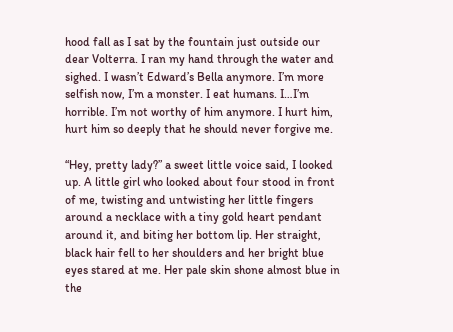hood fall as I sat by the fountain just outside our dear Volterra. I ran my hand through the water and sighed. I wasn’t Edward’s Bella anymore. I’m more selfish now, I’m a monster. I eat humans. I…I’m horrible. I’m not worthy of him anymore. I hurt him, hurt him so deeply that he should never forgive me.

“Hey, pretty lady?” a sweet little voice said, I looked up. A little girl who looked about four stood in front of me, twisting and untwisting her little fingers around a necklace with a tiny gold heart pendant around it, and biting her bottom lip. Her straight, black hair fell to her shoulders and her bright blue eyes stared at me. Her pale skin shone almost blue in the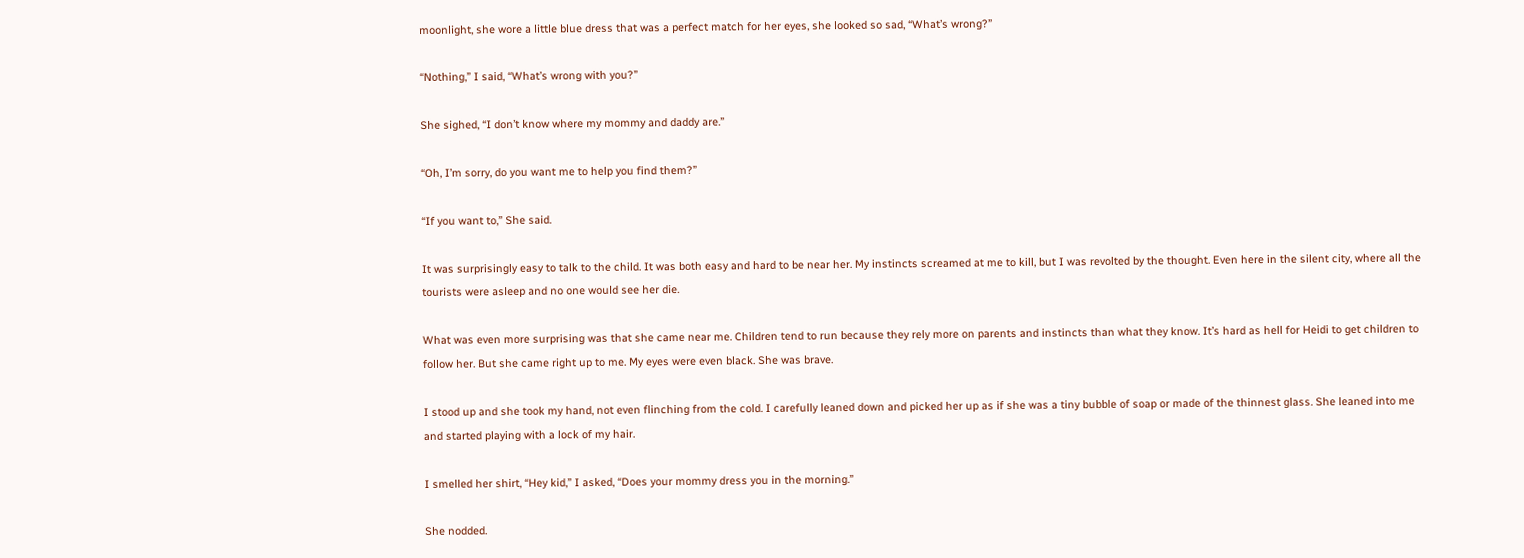moonlight, she wore a little blue dress that was a perfect match for her eyes, she looked so sad, “What’s wrong?”

“Nothing,” I said, “What’s wrong with you?”

She sighed, “I don’t know where my mommy and daddy are.”

“Oh, I’m sorry, do you want me to help you find them?”

“If you want to,” She said.

It was surprisingly easy to talk to the child. It was both easy and hard to be near her. My instincts screamed at me to kill, but I was revolted by the thought. Even here in the silent city, where all the tourists were asleep and no one would see her die.

What was even more surprising was that she came near me. Children tend to run because they rely more on parents and instincts than what they know. It’s hard as hell for Heidi to get children to follow her. But she came right up to me. My eyes were even black. She was brave.

I stood up and she took my hand, not even flinching from the cold. I carefully leaned down and picked her up as if she was a tiny bubble of soap or made of the thinnest glass. She leaned into me and started playing with a lock of my hair.

I smelled her shirt, “Hey kid,” I asked, “Does your mommy dress you in the morning.”

She nodded.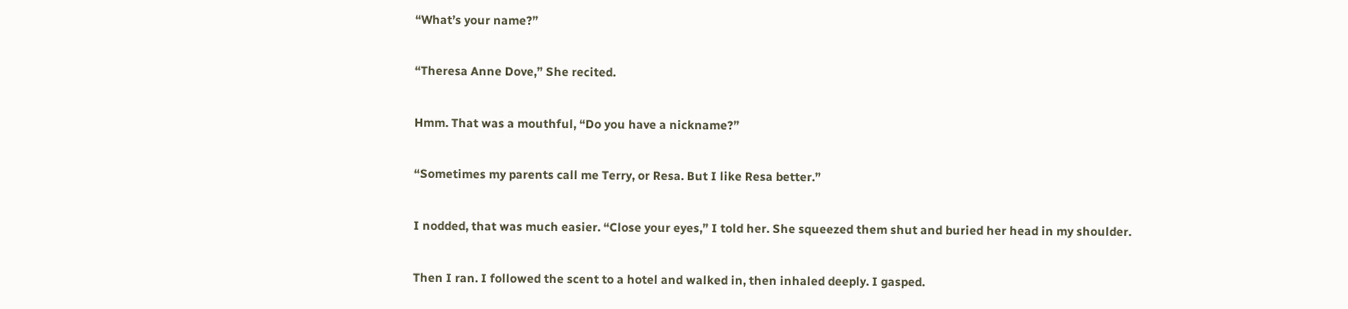“What’s your name?”

“Theresa Anne Dove,” She recited.

Hmm. That was a mouthful, “Do you have a nickname?”

“Sometimes my parents call me Terry, or Resa. But I like Resa better.”

I nodded, that was much easier. “Close your eyes,” I told her. She squeezed them shut and buried her head in my shoulder.

Then I ran. I followed the scent to a hotel and walked in, then inhaled deeply. I gasped.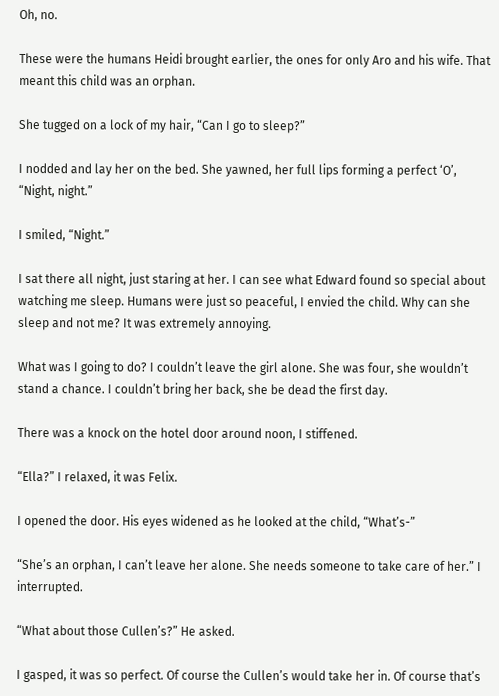Oh, no.

These were the humans Heidi brought earlier, the ones for only Aro and his wife. That meant this child was an orphan.

She tugged on a lock of my hair, “Can I go to sleep?”

I nodded and lay her on the bed. She yawned, her full lips forming a perfect ‘O’, “Night, night.”

I smiled, “Night.”

I sat there all night, just staring at her. I can see what Edward found so special about watching me sleep. Humans were just so peaceful, I envied the child. Why can she sleep and not me? It was extremely annoying.

What was I going to do? I couldn’t leave the girl alone. She was four, she wouldn’t stand a chance. I couldn’t bring her back, she be dead the first day.

There was a knock on the hotel door around noon, I stiffened.

“Ella?” I relaxed, it was Felix.

I opened the door. His eyes widened as he looked at the child, “What’s-”

“She’s an orphan, I can’t leave her alone. She needs someone to take care of her.” I interrupted.

“What about those Cullen’s?” He asked.

I gasped, it was so perfect. Of course the Cullen’s would take her in. Of course that’s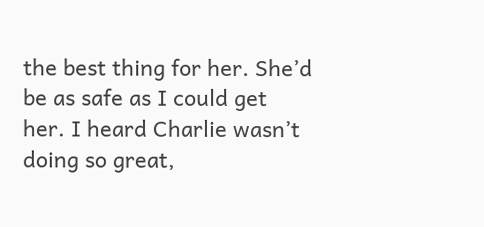the best thing for her. She’d be as safe as I could get her. I heard Charlie wasn’t doing so great,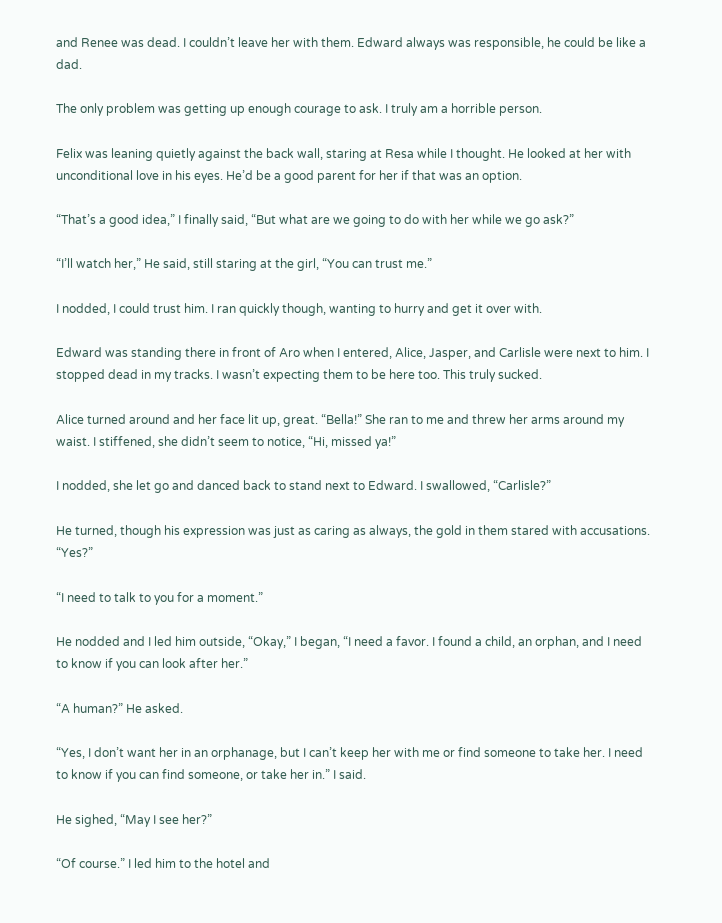and Renee was dead. I couldn’t leave her with them. Edward always was responsible, he could be like a dad.

The only problem was getting up enough courage to ask. I truly am a horrible person.

Felix was leaning quietly against the back wall, staring at Resa while I thought. He looked at her with unconditional love in his eyes. He’d be a good parent for her if that was an option.

“That’s a good idea,” I finally said, “But what are we going to do with her while we go ask?”

“I’ll watch her,” He said, still staring at the girl, “You can trust me.”

I nodded, I could trust him. I ran quickly though, wanting to hurry and get it over with.

Edward was standing there in front of Aro when I entered, Alice, Jasper, and Carlisle were next to him. I stopped dead in my tracks. I wasn’t expecting them to be here too. This truly sucked.

Alice turned around and her face lit up, great. “Bella!” She ran to me and threw her arms around my waist. I stiffened, she didn’t seem to notice, “Hi, missed ya!”

I nodded, she let go and danced back to stand next to Edward. I swallowed, “Carlisle?”

He turned, though his expression was just as caring as always, the gold in them stared with accusations. “Yes?”

“I need to talk to you for a moment.”

He nodded and I led him outside, “Okay,” I began, “I need a favor. I found a child, an orphan, and I need to know if you can look after her.”

“A human?” He asked.

“Yes, I don’t want her in an orphanage, but I can’t keep her with me or find someone to take her. I need to know if you can find someone, or take her in.” I said.

He sighed, “May I see her?”

“Of course.” I led him to the hotel and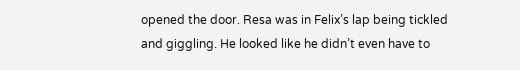opened the door. Resa was in Felix’s lap being tickled and giggling. He looked like he didn’t even have to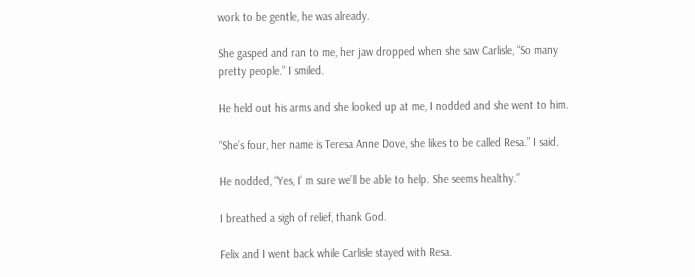work to be gentle, he was already.

She gasped and ran to me, her jaw dropped when she saw Carlisle, “So many pretty people.” I smiled.

He held out his arms and she looked up at me, I nodded and she went to him.

“She’s four, her name is Teresa Anne Dove, she likes to be called Resa.” I said.

He nodded, “Yes, I’ m sure we’ll be able to help. She seems healthy.”

I breathed a sigh of relief, thank God.

Felix and I went back while Carlisle stayed with Resa.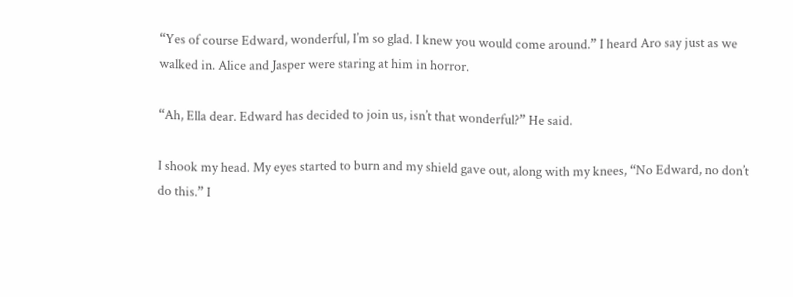“Yes of course Edward, wonderful, I’m so glad. I knew you would come around.” I heard Aro say just as we walked in. Alice and Jasper were staring at him in horror.

“Ah, Ella dear. Edward has decided to join us, isn’t that wonderful?” He said.

I shook my head. My eyes started to burn and my shield gave out, along with my knees, “No Edward, no don’t do this.” I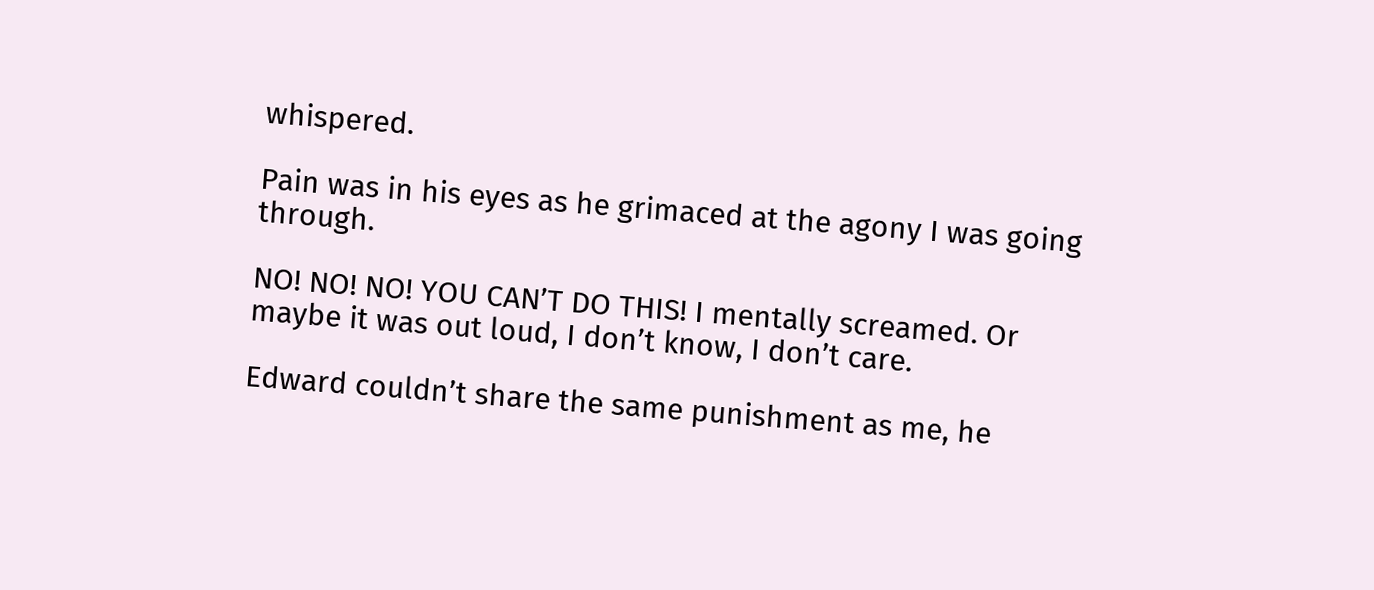whispered.

Pain was in his eyes as he grimaced at the agony I was going through.

NO! NO! NO! YOU CAN’T DO THIS! I mentally screamed. Or maybe it was out loud, I don’t know, I don’t care.

Edward couldn’t share the same punishment as me, he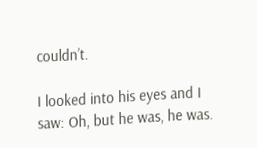couldn’t.

I looked into his eyes and I saw: Oh, but he was, he was.